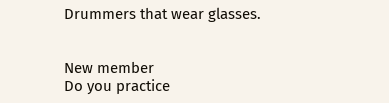Drummers that wear glasses.


New member
Do you practice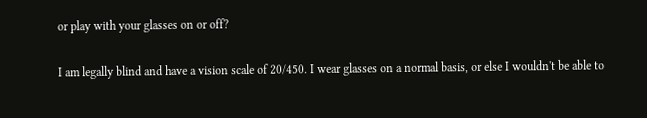or play with your glasses on or off?

I am legally blind and have a vision scale of 20/450. I wear glasses on a normal basis, or else I wouldn't be able to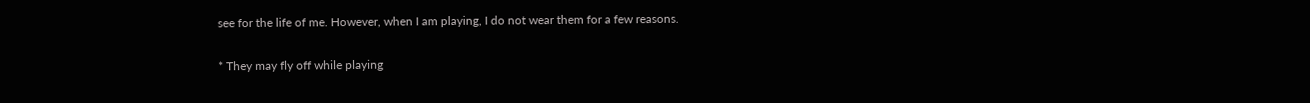see for the life of me. However, when I am playing, I do not wear them for a few reasons.

* They may fly off while playing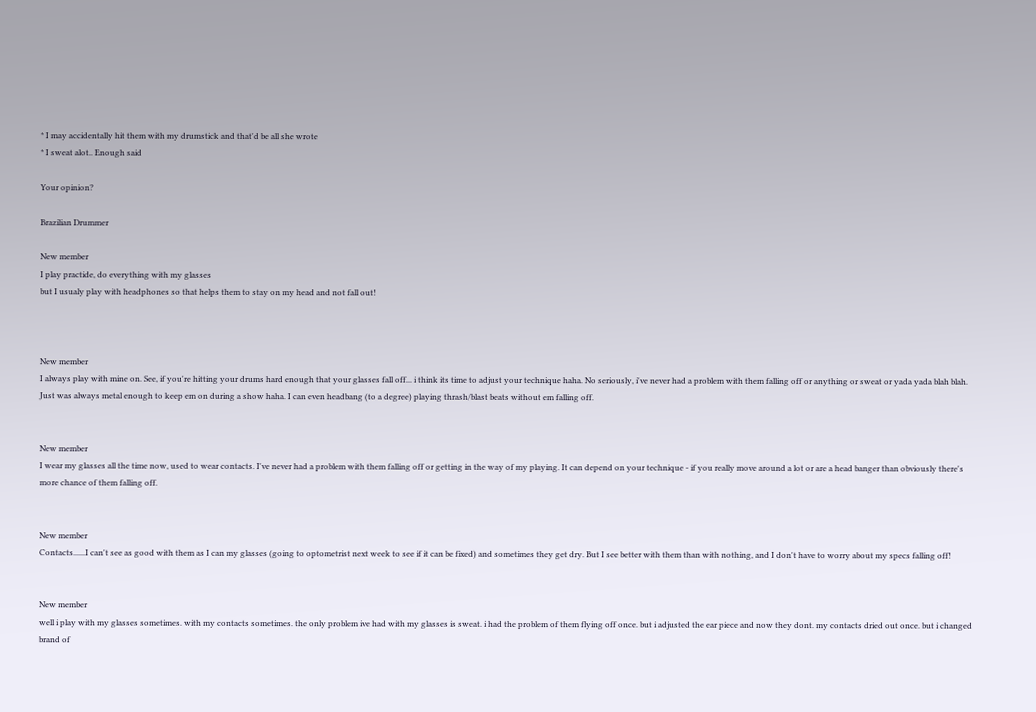* I may accidentally hit them with my drumstick and that'd be all she wrote
* I sweat alot.. Enough said

Your opinion?

Brazilian Drummer

New member
I play practide, do everything with my glasses
but I usualy play with headphones so that helps them to stay on my head and not fall out!



New member
I always play with mine on. See, if you're hitting your drums hard enough that your glasses fall off... i think its time to adjust your technique haha. No seriously, i've never had a problem with them falling off or anything or sweat or yada yada blah blah. Just was always metal enough to keep em on during a show haha. I can even headbang (to a degree) playing thrash/blast beats without em falling off.


New member
I wear my glasses all the time now, used to wear contacts. I've never had a problem with them falling off or getting in the way of my playing. It can depend on your technique - if you really move around a lot or are a head banger than obviously there's more chance of them falling off.


New member
Contacts......I can't see as good with them as I can my glasses (going to optometrist next week to see if it can be fixed) and sometimes they get dry. But I see better with them than with nothing, and I don't have to worry about my specs falling off!


New member
well i play with my glasses sometimes. with my contacts sometimes. the only problem ive had with my glasses is sweat. i had the problem of them flying off once. but i adjusted the ear piece and now they dont. my contacts dried out once. but i changed brand of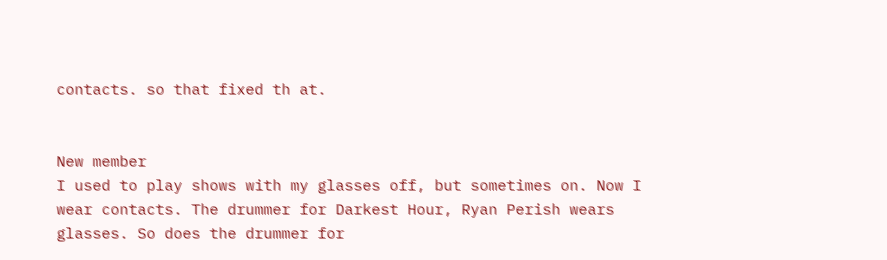contacts. so that fixed th at.


New member
I used to play shows with my glasses off, but sometimes on. Now I wear contacts. The drummer for Darkest Hour, Ryan Perish wears glasses. So does the drummer for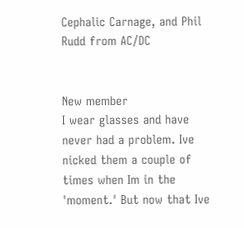Cephalic Carnage, and Phil Rudd from AC/DC


New member
I wear glasses and have never had a problem. Ive nicked them a couple of times when Im in the 'moment.' But now that Ive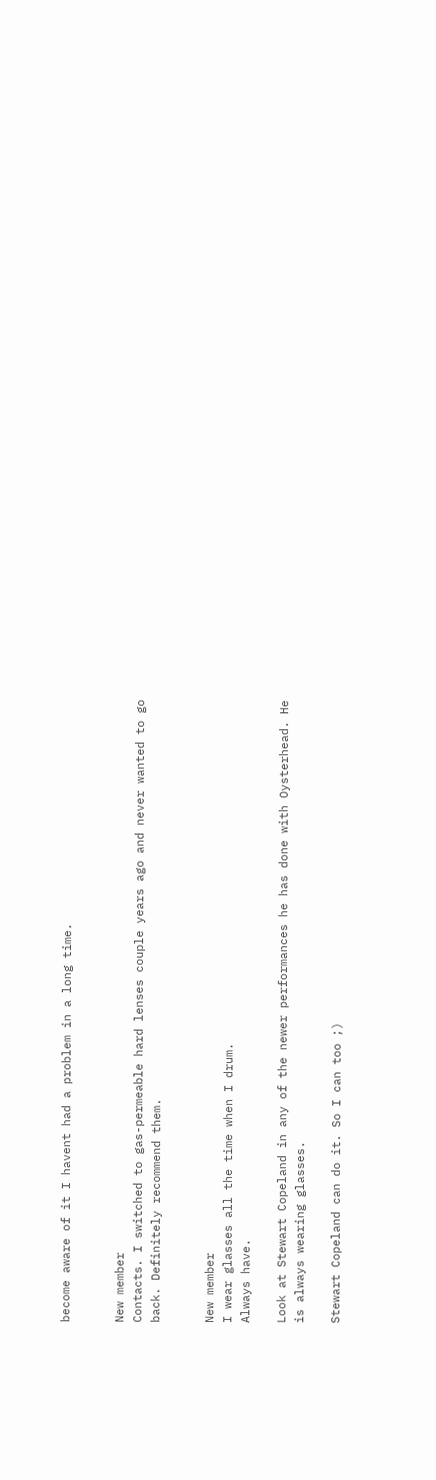become aware of it I havent had a problem in a long time.


New member
Contacts. I switched to gas-permeable hard lenses couple years ago and never wanted to go back. Definitely recommend them.


New member
I wear glasses all the time when I drum.
Always have.

Look at Stewart Copeland in any of the newer performances he has done with Oysterhead. He is always wearing glasses.

Stewart Copeland can do it. So I can too ;)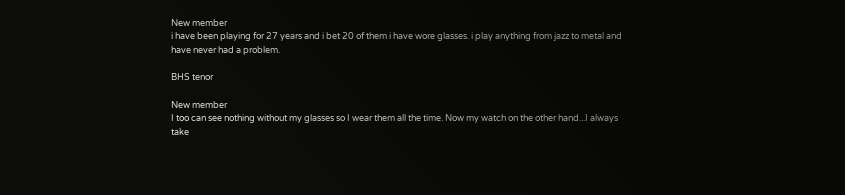New member
i have been playing for 27 years and i bet 20 of them i have wore glasses. i play anything from jazz to metal and have never had a problem.

BHS tenor

New member
I too can see nothing without my glasses so I wear them all the time. Now my watch on the other hand...I always take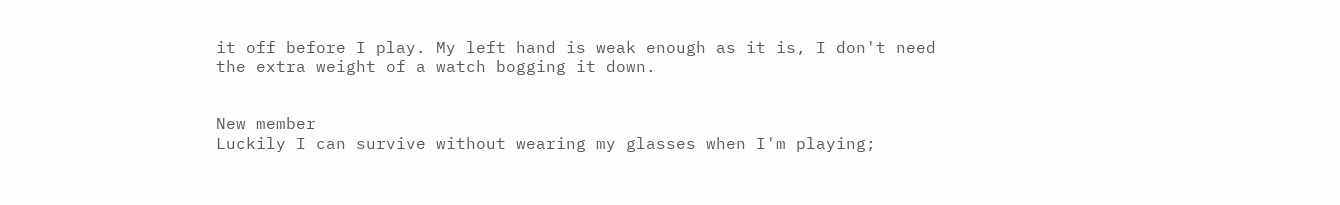it off before I play. My left hand is weak enough as it is, I don't need the extra weight of a watch bogging it down.


New member
Luckily I can survive without wearing my glasses when I'm playing;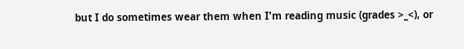but I do sometimes wear them when I'm reading music (grades >_<), or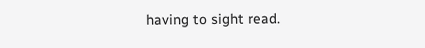having to sight read.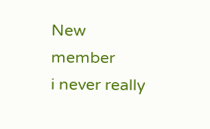New member
i never really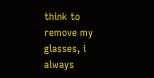think to remove my glasses, i always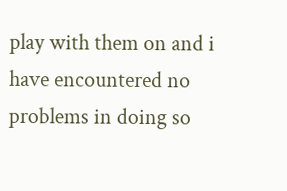play with them on and i have encountered no problems in doing so